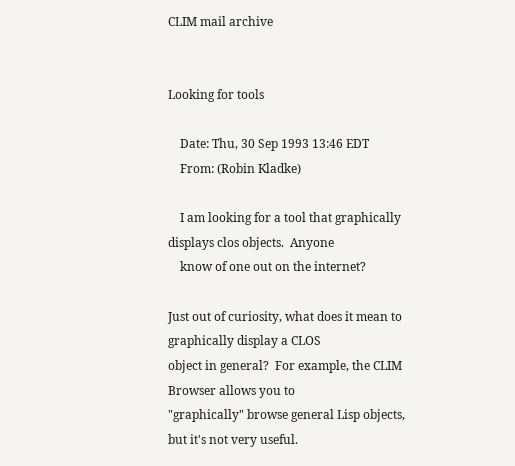CLIM mail archive


Looking for tools

    Date: Thu, 30 Sep 1993 13:46 EDT
    From: (Robin Kladke)

    I am looking for a tool that graphically displays clos objects.  Anyone
    know of one out on the internet?

Just out of curiosity, what does it mean to graphically display a CLOS
object in general?  For example, the CLIM Browser allows you to
"graphically" browse general Lisp objects, but it's not very useful.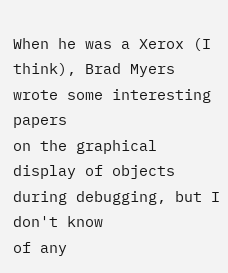When he was a Xerox (I think), Brad Myers wrote some interesting papers
on the graphical display of objects during debugging, but I don't know
of any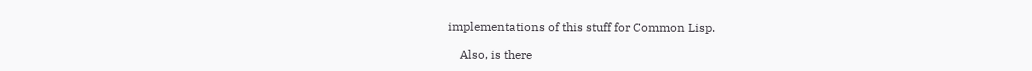implementations of this stuff for Common Lisp.

    Also, is there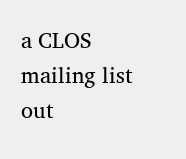a CLOS mailing list out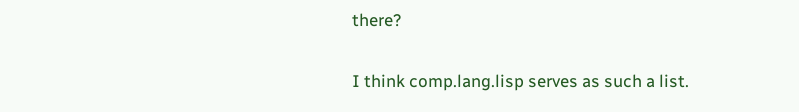there?

I think comp.lang.lisp serves as such a list.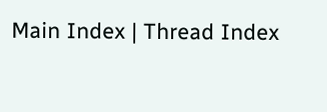Main Index | Thread Index